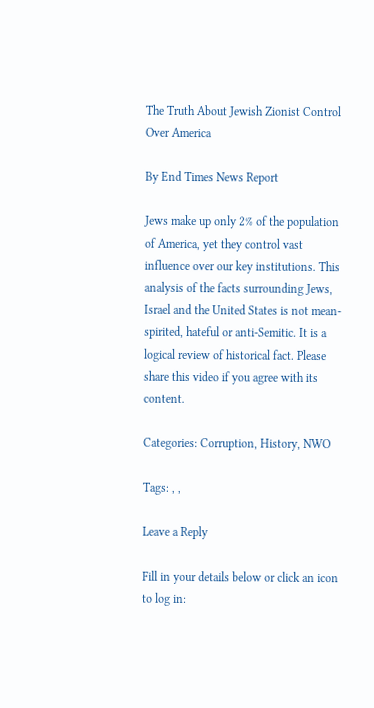The Truth About Jewish Zionist Control Over America

By End Times News Report

Jews make up only 2% of the population of America, yet they control vast influence over our key institutions. This analysis of the facts surrounding Jews, Israel and the United States is not mean-spirited, hateful or anti-Semitic. It is a logical review of historical fact. Please share this video if you agree with its content.

Categories: Corruption, History, NWO

Tags: , ,

Leave a Reply

Fill in your details below or click an icon to log in: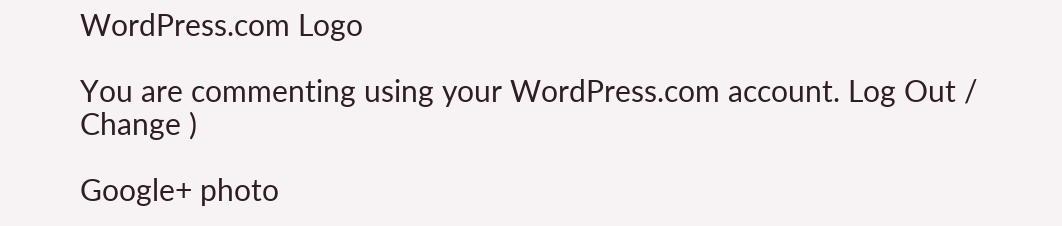WordPress.com Logo

You are commenting using your WordPress.com account. Log Out /  Change )

Google+ photo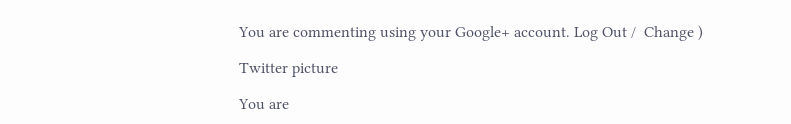You are commenting using your Google+ account. Log Out /  Change )

Twitter picture

You are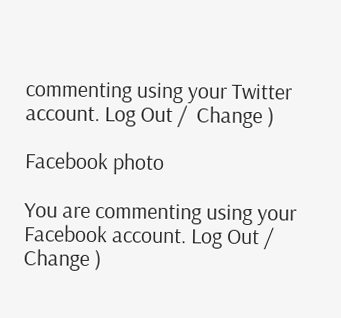commenting using your Twitter account. Log Out /  Change )

Facebook photo

You are commenting using your Facebook account. Log Out /  Change )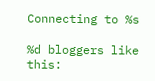Connecting to %s

%d bloggers like this: